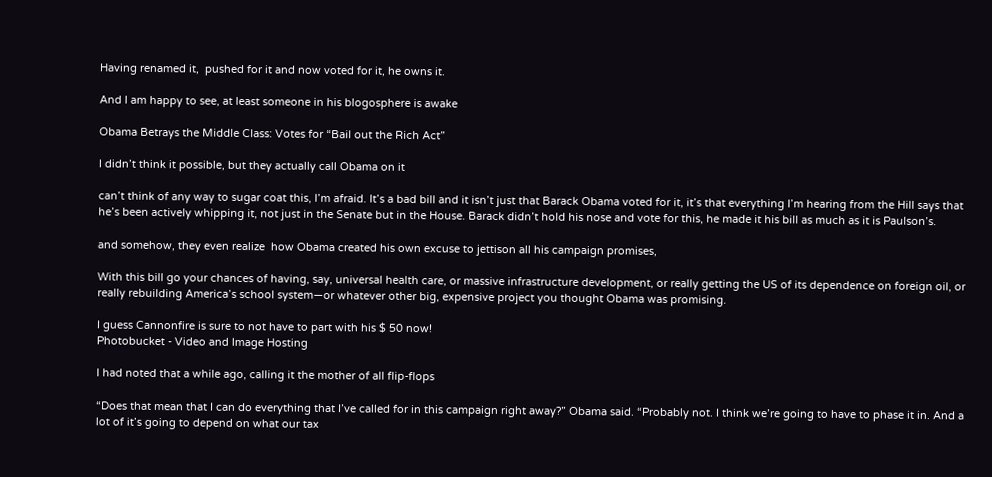Having renamed it,  pushed for it and now voted for it, he owns it.

And I am happy to see, at least someone in his blogosphere is awake

Obama Betrays the Middle Class: Votes for “Bail out the Rich Act”

I didn’t think it possible, but they actually call Obama on it

can’t think of any way to sugar coat this, I’m afraid. It’s a bad bill and it isn’t just that Barack Obama voted for it, it’s that everything I’m hearing from the Hill says that he’s been actively whipping it, not just in the Senate but in the House. Barack didn’t hold his nose and vote for this, he made it his bill as much as it is Paulson’s.

and somehow, they even realize  how Obama created his own excuse to jettison all his campaign promises,

With this bill go your chances of having, say, universal health care, or massive infrastructure development, or really getting the US of its dependence on foreign oil, or really rebuilding America’s school system—or whatever other big, expensive project you thought Obama was promising.

I guess Cannonfire is sure to not have to part with his $ 50 now!
Photobucket - Video and Image Hosting

I had noted that a while ago, calling it the mother of all flip-flops

“Does that mean that I can do everything that I’ve called for in this campaign right away?” Obama said. “Probably not. I think we’re going to have to phase it in. And a lot of it’s going to depend on what our tax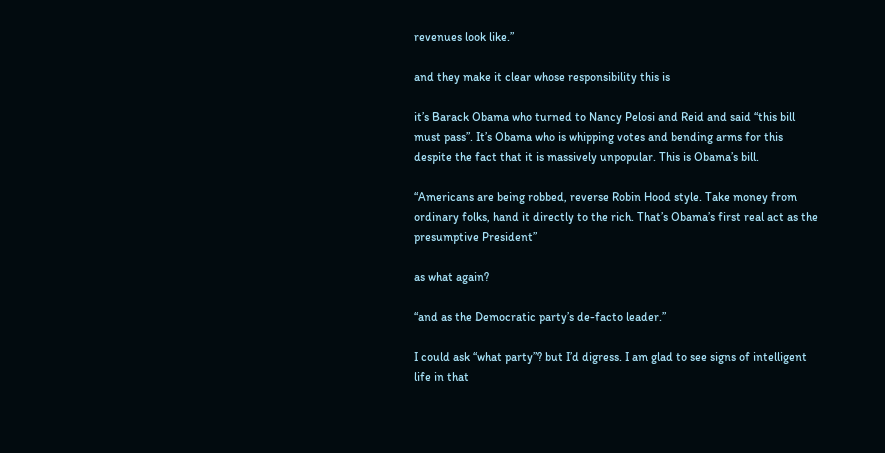revenues look like.”

and they make it clear whose responsibility this is

it’s Barack Obama who turned to Nancy Pelosi and Reid and said “this bill must pass”. It’s Obama who is whipping votes and bending arms for this despite the fact that it is massively unpopular. This is Obama’s bill.

“Americans are being robbed, reverse Robin Hood style. Take money from ordinary folks, hand it directly to the rich. That’s Obama’s first real act as the presumptive President”

as what again?

“and as the Democratic party’s de-facto leader.”

I could ask “what party”? but I’d digress. I am glad to see signs of intelligent life in that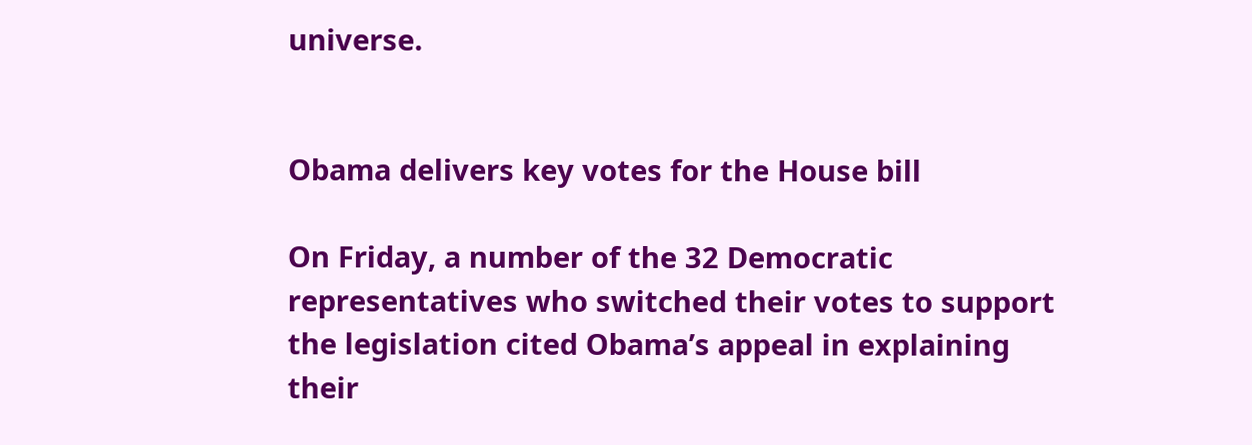universe.


Obama delivers key votes for the House bill

On Friday, a number of the 32 Democratic representatives who switched their votes to support the legislation cited Obama’s appeal in explaining their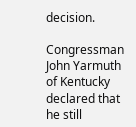decision.

Congressman John Yarmuth of Kentucky declared that he still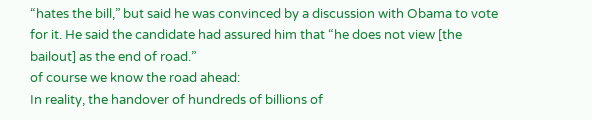“hates the bill,” but said he was convinced by a discussion with Obama to vote for it. He said the candidate had assured him that “he does not view [the bailout] as the end of road.”
of course we know the road ahead:
In reality, the handover of hundreds of billions of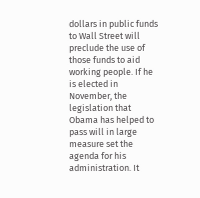dollars in public funds to Wall Street will preclude the use of those funds to aid working people. If he is elected in November, the legislation that Obama has helped to pass will in large measure set the agenda for his administration. It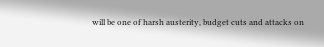will be one of harsh austerity, budget cuts and attacks on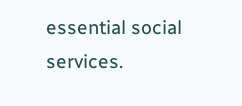essential social services.